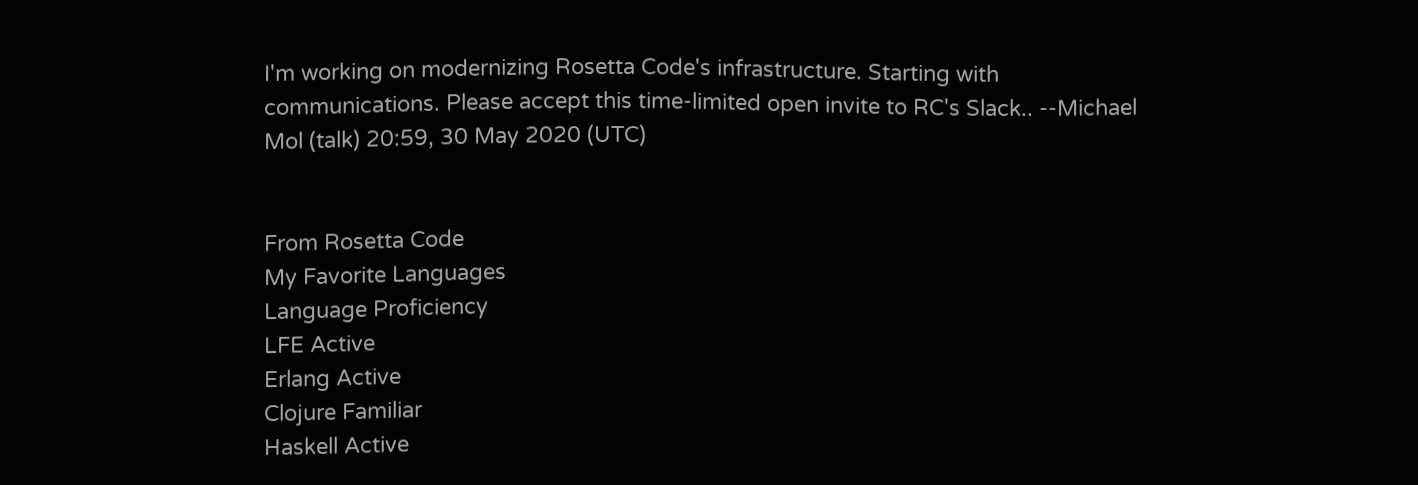I'm working on modernizing Rosetta Code's infrastructure. Starting with communications. Please accept this time-limited open invite to RC's Slack.. --Michael Mol (talk) 20:59, 30 May 2020 (UTC)


From Rosetta Code
My Favorite Languages
Language Proficiency
LFE Active
Erlang Active
Clojure Familiar
Haskell Active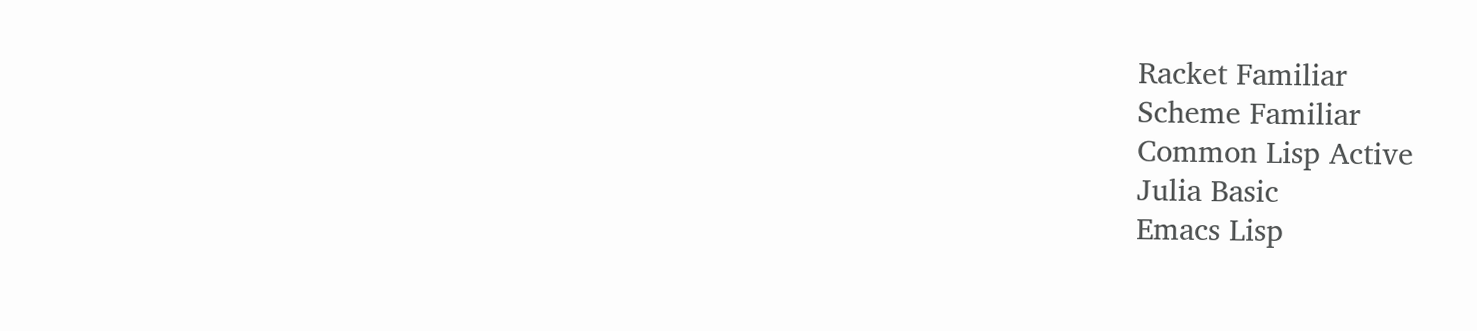Racket Familiar
Scheme Familiar
Common Lisp Active
Julia Basic
Emacs Lisp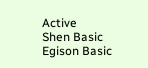Active
Shen Basic
Egison Basic